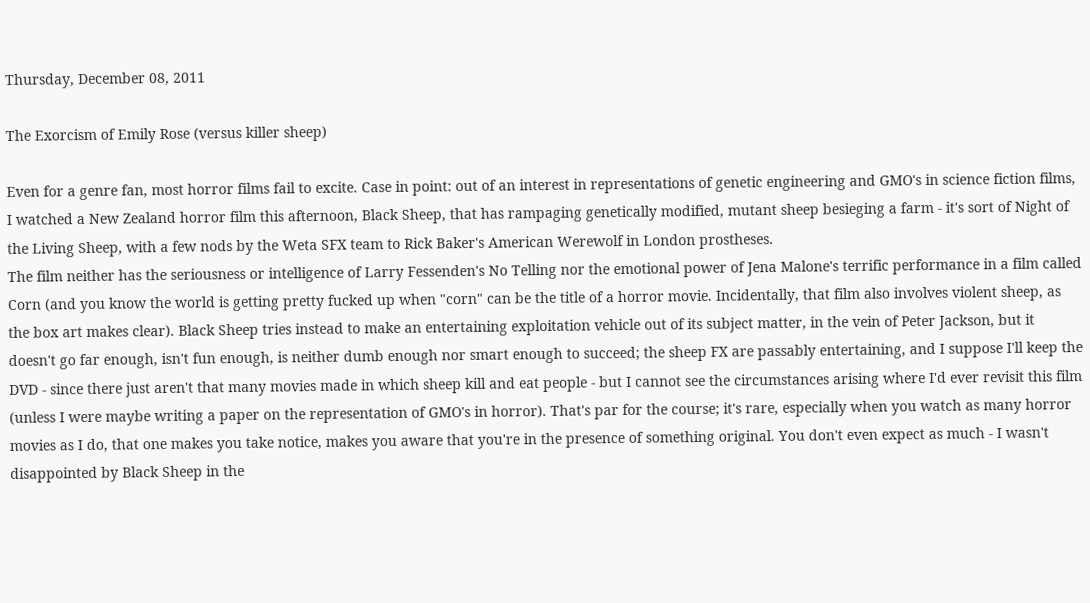Thursday, December 08, 2011

The Exorcism of Emily Rose (versus killer sheep)

Even for a genre fan, most horror films fail to excite. Case in point: out of an interest in representations of genetic engineering and GMO's in science fiction films, I watched a New Zealand horror film this afternoon, Black Sheep, that has rampaging genetically modified, mutant sheep besieging a farm - it's sort of Night of the Living Sheep, with a few nods by the Weta SFX team to Rick Baker's American Werewolf in London prostheses.
The film neither has the seriousness or intelligence of Larry Fessenden's No Telling nor the emotional power of Jena Malone's terrific performance in a film called Corn (and you know the world is getting pretty fucked up when "corn" can be the title of a horror movie. Incidentally, that film also involves violent sheep, as the box art makes clear). Black Sheep tries instead to make an entertaining exploitation vehicle out of its subject matter, in the vein of Peter Jackson, but it doesn't go far enough, isn't fun enough, is neither dumb enough nor smart enough to succeed; the sheep FX are passably entertaining, and I suppose I'll keep the DVD - since there just aren't that many movies made in which sheep kill and eat people - but I cannot see the circumstances arising where I'd ever revisit this film (unless I were maybe writing a paper on the representation of GMO's in horror). That's par for the course; it's rare, especially when you watch as many horror movies as I do, that one makes you take notice, makes you aware that you're in the presence of something original. You don't even expect as much - I wasn't disappointed by Black Sheep in the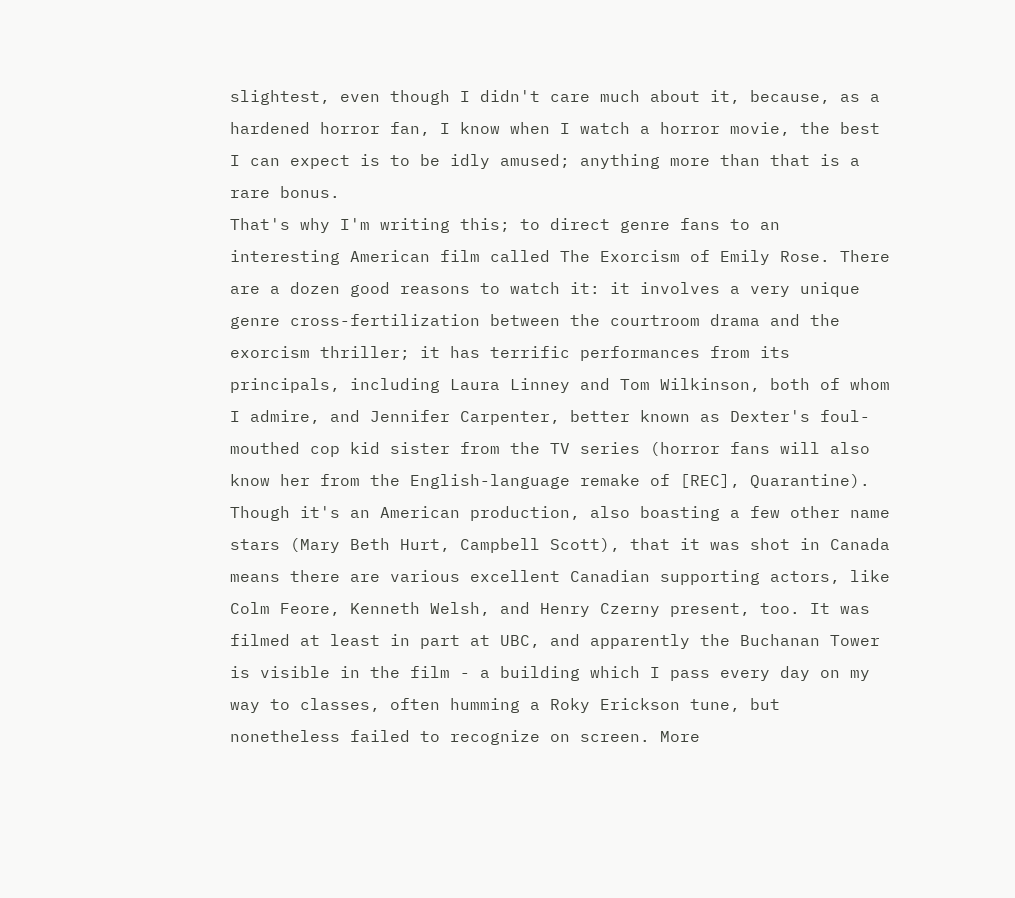slightest, even though I didn't care much about it, because, as a hardened horror fan, I know when I watch a horror movie, the best I can expect is to be idly amused; anything more than that is a rare bonus.
That's why I'm writing this; to direct genre fans to an interesting American film called The Exorcism of Emily Rose. There are a dozen good reasons to watch it: it involves a very unique genre cross-fertilization between the courtroom drama and the exorcism thriller; it has terrific performances from its principals, including Laura Linney and Tom Wilkinson, both of whom I admire, and Jennifer Carpenter, better known as Dexter's foul-mouthed cop kid sister from the TV series (horror fans will also know her from the English-language remake of [REC], Quarantine). Though it's an American production, also boasting a few other name stars (Mary Beth Hurt, Campbell Scott), that it was shot in Canada means there are various excellent Canadian supporting actors, like Colm Feore, Kenneth Welsh, and Henry Czerny present, too. It was filmed at least in part at UBC, and apparently the Buchanan Tower is visible in the film - a building which I pass every day on my way to classes, often humming a Roky Erickson tune, but nonetheless failed to recognize on screen. More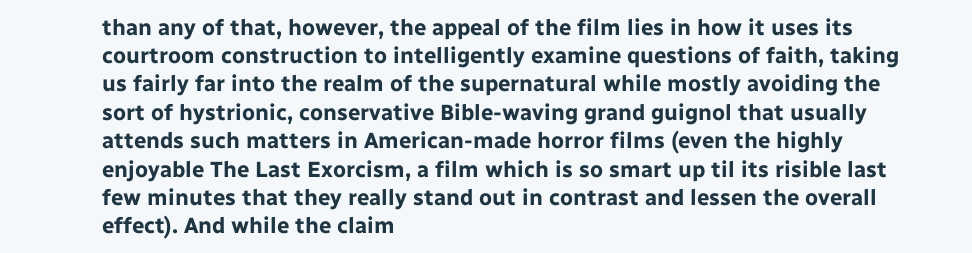than any of that, however, the appeal of the film lies in how it uses its courtroom construction to intelligently examine questions of faith, taking us fairly far into the realm of the supernatural while mostly avoiding the sort of hystrionic, conservative Bible-waving grand guignol that usually attends such matters in American-made horror films (even the highly enjoyable The Last Exorcism, a film which is so smart up til its risible last few minutes that they really stand out in contrast and lessen the overall effect). And while the claim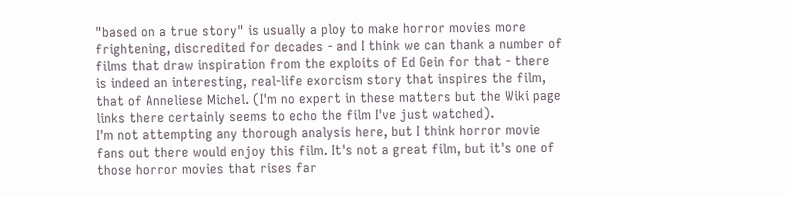"based on a true story" is usually a ploy to make horror movies more frightening, discredited for decades - and I think we can thank a number of films that draw inspiration from the exploits of Ed Gein for that - there is indeed an interesting, real-life exorcism story that inspires the film, that of Anneliese Michel. (I'm no expert in these matters but the Wiki page links there certainly seems to echo the film I've just watched).
I'm not attempting any thorough analysis here, but I think horror movie fans out there would enjoy this film. It's not a great film, but it's one of those horror movies that rises far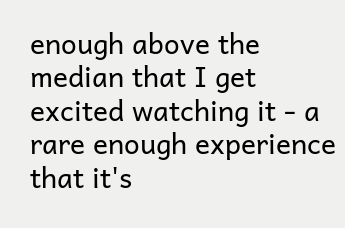enough above the median that I get excited watching it - a rare enough experience that it's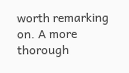worth remarking on. A more thorough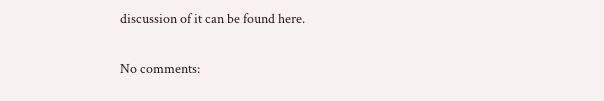discussion of it can be found here.

No comments: